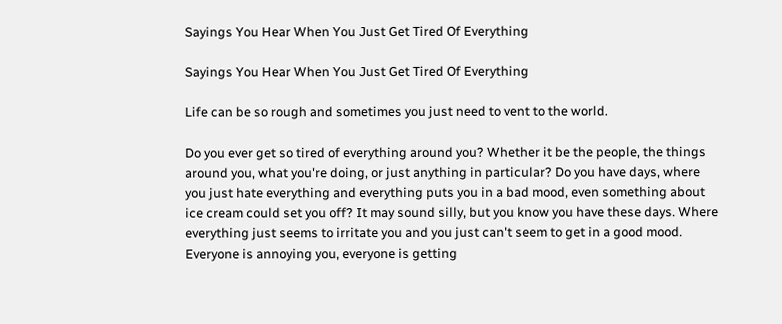Sayings You Hear When You Just Get Tired Of Everything

Sayings You Hear When You Just Get Tired Of Everything

Life can be so rough and sometimes you just need to vent to the world.

Do you ever get so tired of everything around you? Whether it be the people, the things around you, what you're doing, or just anything in particular? Do you have days, where you just hate everything and everything puts you in a bad mood, even something about ice cream could set you off? It may sound silly, but you know you have these days. Where everything just seems to irritate you and you just can't seem to get in a good mood. Everyone is annoying you, everyone is getting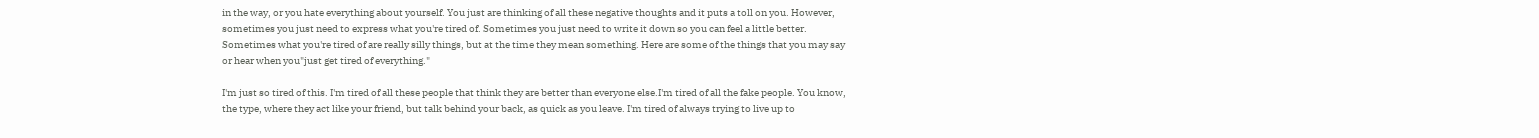in the way, or you hate everything about yourself. You just are thinking of all these negative thoughts and it puts a toll on you. However, sometimes you just need to express what you're tired of. Sometimes you just need to write it down so you can feel a little better. Sometimes what you're tired of are really silly things, but at the time they mean something. Here are some of the things that you may say or hear when you"just get tired of everything."

I'm just so tired of this. I'm tired of all these people that think they are better than everyone else.I'm tired of all the fake people. You know, the type, where they act like your friend, but talk behind your back, as quick as you leave. I'm tired of always trying to live up to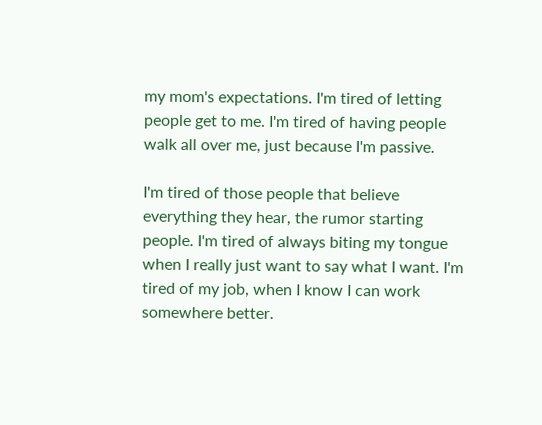my mom's expectations. I'm tired of letting people get to me. I'm tired of having people walk all over me, just because I'm passive.

I'm tired of those people that believe everything they hear, the rumor starting people. I'm tired of always biting my tongue when I really just want to say what I want. I'm tired of my job, when I know I can work somewhere better.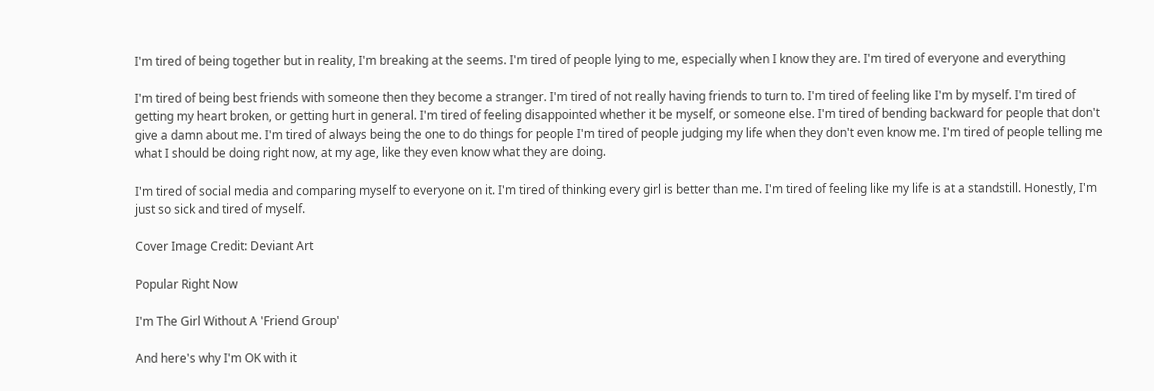I'm tired of being together but in reality, I'm breaking at the seems. I'm tired of people lying to me, especially when I know they are. I'm tired of everyone and everything

I'm tired of being best friends with someone then they become a stranger. I'm tired of not really having friends to turn to. I'm tired of feeling like I'm by myself. I'm tired of getting my heart broken, or getting hurt in general. I'm tired of feeling disappointed whether it be myself, or someone else. I'm tired of bending backward for people that don't give a damn about me. I'm tired of always being the one to do things for people I'm tired of people judging my life when they don't even know me. I'm tired of people telling me what I should be doing right now, at my age, like they even know what they are doing.

I'm tired of social media and comparing myself to everyone on it. I'm tired of thinking every girl is better than me. I'm tired of feeling like my life is at a standstill. Honestly, I'm just so sick and tired of myself.

Cover Image Credit: Deviant Art

Popular Right Now

I'm The Girl Without A 'Friend Group'

And here's why I'm OK with it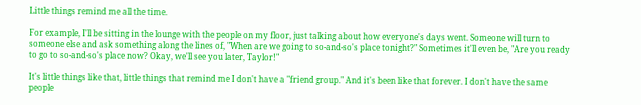Little things remind me all the time.

For example, I'll be sitting in the lounge with the people on my floor, just talking about how everyone's days went. Someone will turn to someone else and ask something along the lines of, "When are we going to so-and-so's place tonight?" Sometimes it'll even be, "Are you ready to go to so-and-so's place now? Okay, we'll see you later, Taylor!"

It's little things like that, little things that remind me I don't have a "friend group." And it's been like that forever. I don't have the same people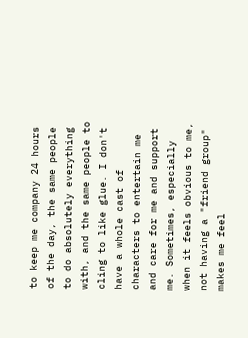to keep me company 24 hours of the day, the same people to do absolutely everything with, and the same people to cling to like glue. I don't have a whole cast of characters to entertain me and care for me and support me. Sometimes, especially when it feels obvious to me, not having a "friend group" makes me feel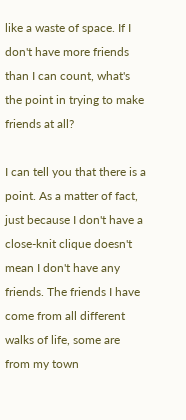like a waste of space. If I don't have more friends than I can count, what's the point in trying to make friends at all?

I can tell you that there is a point. As a matter of fact, just because I don't have a close-knit clique doesn't mean I don't have any friends. The friends I have come from all different walks of life, some are from my town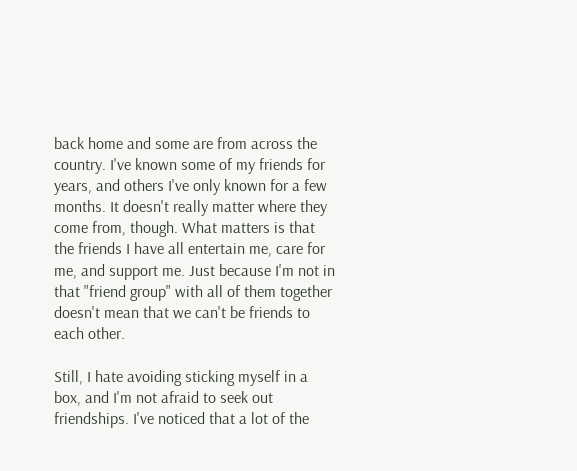back home and some are from across the country. I've known some of my friends for years, and others I've only known for a few months. It doesn't really matter where they come from, though. What matters is that the friends I have all entertain me, care for me, and support me. Just because I'm not in that "friend group" with all of them together doesn't mean that we can't be friends to each other.

Still, I hate avoiding sticking myself in a box, and I'm not afraid to seek out friendships. I've noticed that a lot of the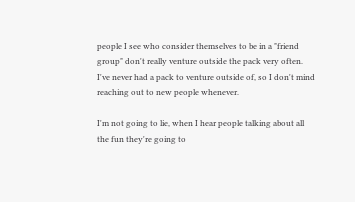people I see who consider themselves to be in a "friend group" don't really venture outside the pack very often. I've never had a pack to venture outside of, so I don't mind reaching out to new people whenever.

I'm not going to lie, when I hear people talking about all the fun they're going to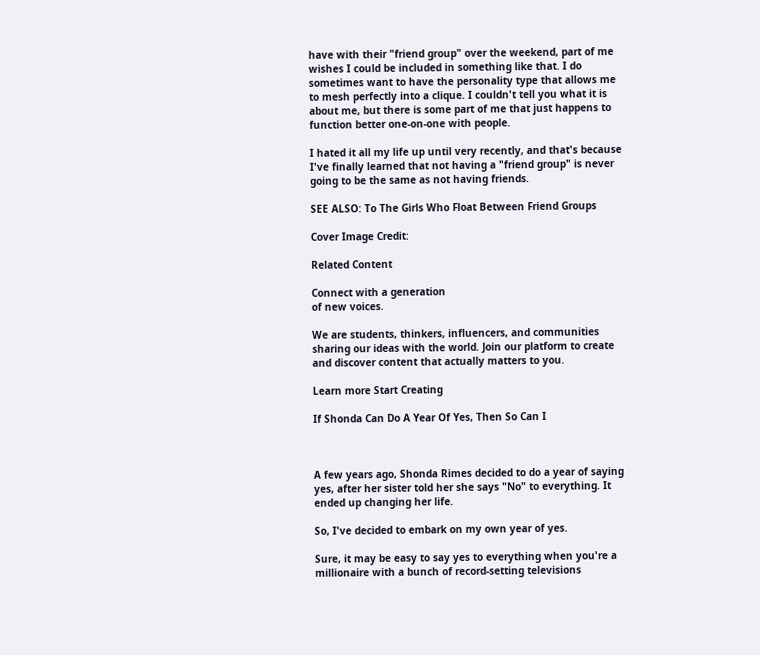have with their "friend group" over the weekend, part of me wishes I could be included in something like that. I do sometimes want to have the personality type that allows me to mesh perfectly into a clique. I couldn't tell you what it is about me, but there is some part of me that just happens to function better one-on-one with people.

I hated it all my life up until very recently, and that's because I've finally learned that not having a "friend group" is never going to be the same as not having friends.

SEE ALSO: To The Girls Who Float Between Friend Groups

Cover Image Credit:

Related Content

Connect with a generation
of new voices.

We are students, thinkers, influencers, and communities sharing our ideas with the world. Join our platform to create and discover content that actually matters to you.

Learn more Start Creating

If Shonda Can Do A Year Of Yes, Then So Can I



A few years ago, Shonda Rimes decided to do a year of saying yes, after her sister told her she says "No" to everything. It ended up changing her life.

So, I've decided to embark on my own year of yes.

Sure, it may be easy to say yes to everything when you're a millionaire with a bunch of record-setting televisions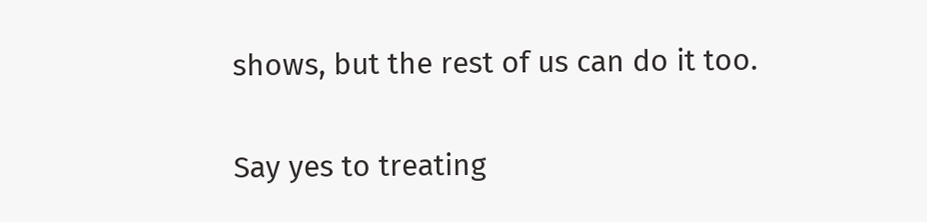shows, but the rest of us can do it too.

Say yes to treating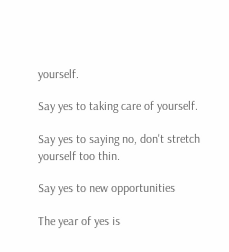yourself.

Say yes to taking care of yourself.

Say yes to saying no, don't stretch yourself too thin.

Say yes to new opportunities

The year of yes is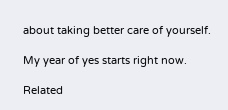about taking better care of yourself.

My year of yes starts right now.

Related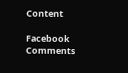Content

Facebook Comments